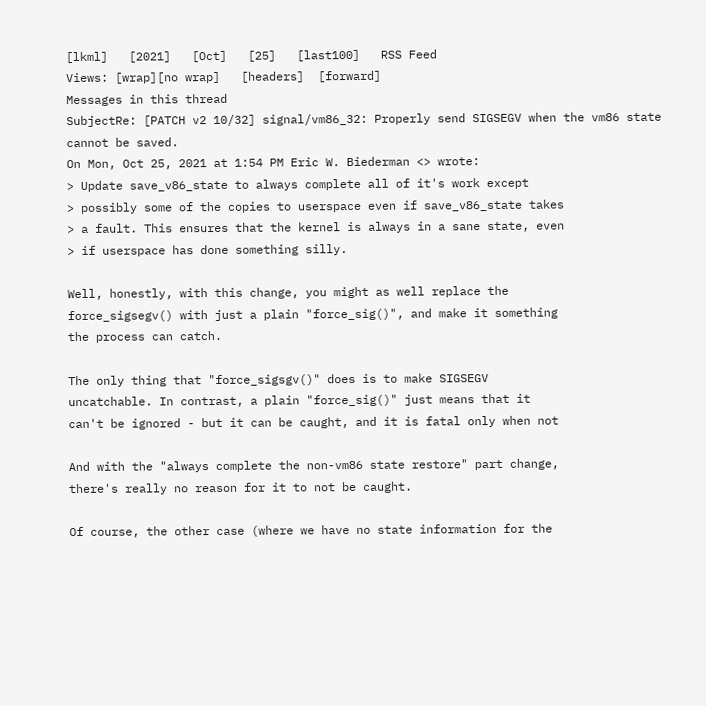[lkml]   [2021]   [Oct]   [25]   [last100]   RSS Feed
Views: [wrap][no wrap]   [headers]  [forward]
Messages in this thread
SubjectRe: [PATCH v2 10/32] signal/vm86_32: Properly send SIGSEGV when the vm86 state cannot be saved.
On Mon, Oct 25, 2021 at 1:54 PM Eric W. Biederman <> wrote:
> Update save_v86_state to always complete all of it's work except
> possibly some of the copies to userspace even if save_v86_state takes
> a fault. This ensures that the kernel is always in a sane state, even
> if userspace has done something silly.

Well, honestly, with this change, you might as well replace the
force_sigsegv() with just a plain "force_sig()", and make it something
the process can catch.

The only thing that "force_sigsgv()" does is to make SIGSEGV
uncatchable. In contrast, a plain "force_sig()" just means that it
can't be ignored - but it can be caught, and it is fatal only when not

And with the "always complete the non-vm86 state restore" part change,
there's really no reason for it to not be caught.

Of course, the other case (where we have no state information for the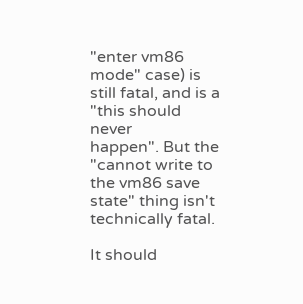"enter vm86 mode" case) is still fatal, and is a "this should never
happen". But the "cannot write to the vm86 save state" thing isn't
technically fatal.

It should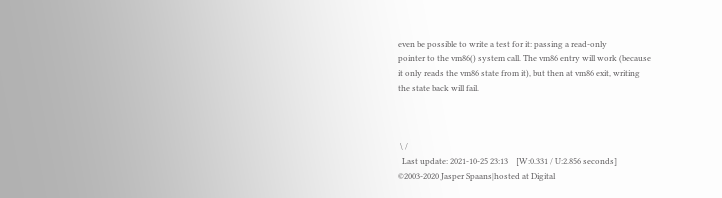even be possible to write a test for it: passing a read-only
pointer to the vm86() system call. The vm86 entry will work (because
it only reads the vm86 state from it), but then at vm86 exit, writing
the state back will fail.



 \ /
  Last update: 2021-10-25 23:13    [W:0.331 / U:2.856 seconds]
©2003-2020 Jasper Spaans|hosted at Digital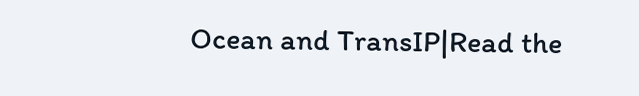Ocean and TransIP|Read the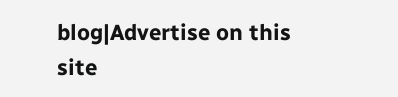blog|Advertise on this site